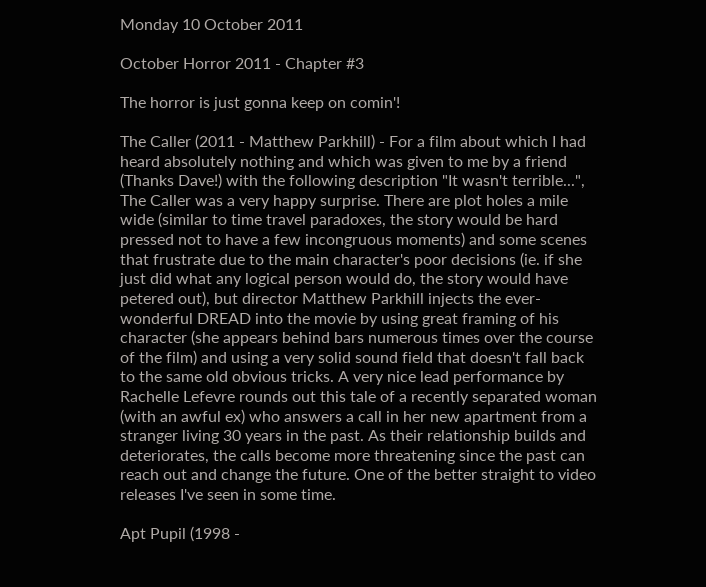Monday 10 October 2011

October Horror 2011 - Chapter #3

The horror is just gonna keep on comin'!

The Caller (2011 - Matthew Parkhill) - For a film about which I had heard absolutely nothing and which was given to me by a friend (Thanks Dave!) with the following description "It wasn't terrible...", The Caller was a very happy surprise. There are plot holes a mile wide (similar to time travel paradoxes, the story would be hard pressed not to have a few incongruous moments) and some scenes that frustrate due to the main character's poor decisions (ie. if she just did what any logical person would do, the story would have petered out), but director Matthew Parkhill injects the ever-wonderful DREAD into the movie by using great framing of his character (she appears behind bars numerous times over the course of the film) and using a very solid sound field that doesn't fall back to the same old obvious tricks. A very nice lead performance by Rachelle Lefevre rounds out this tale of a recently separated woman (with an awful ex) who answers a call in her new apartment from a stranger living 30 years in the past. As their relationship builds and deteriorates, the calls become more threatening since the past can reach out and change the future. One of the better straight to video releases I've seen in some time.

Apt Pupil (1998 -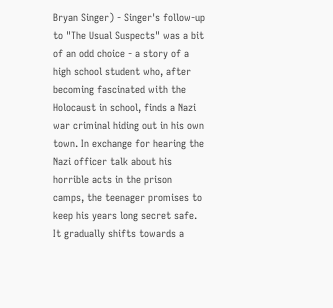Bryan Singer) - Singer's follow-up to "The Usual Suspects" was a bit of an odd choice - a story of a high school student who, after becoming fascinated with the Holocaust in school, finds a Nazi war criminal hiding out in his own town. In exchange for hearing the Nazi officer talk about his horrible acts in the prison camps, the teenager promises to keep his years long secret safe. It gradually shifts towards a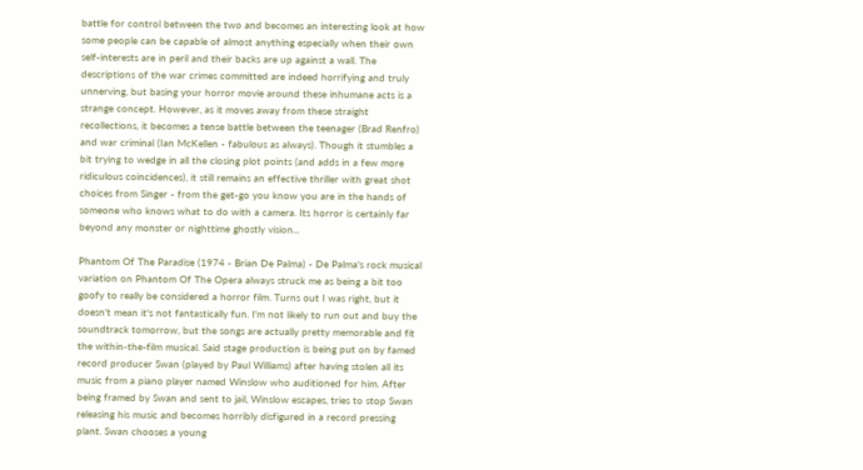battle for control between the two and becomes an interesting look at how some people can be capable of almost anything especially when their own self-interests are in peril and their backs are up against a wall. The descriptions of the war crimes committed are indeed horrifying and truly unnerving, but basing your horror movie around these inhumane acts is a strange concept. However, as it moves away from these straight recollections, it becomes a tense battle between the teenager (Brad Renfro) and war criminal (Ian McKellen - fabulous as always). Though it stumbles a bit trying to wedge in all the closing plot points (and adds in a few more ridiculous coincidences), it still remains an effective thriller with great shot choices from Singer - from the get-go you know you are in the hands of someone who knows what to do with a camera. Its horror is certainly far beyond any monster or nighttime ghostly vision...

Phantom Of The Paradise (1974 - Brian De Palma) - De Palma's rock musical variation on Phantom Of The Opera always struck me as being a bit too goofy to really be considered a horror film. Turns out I was right, but it doesn't mean it's not fantastically fun. I'm not likely to run out and buy the soundtrack tomorrow, but the songs are actually pretty memorable and fit the within-the-film musical. Said stage production is being put on by famed record producer Swan (played by Paul Williams) after having stolen all its music from a piano player named Winslow who auditioned for him. After being framed by Swan and sent to jail, Winslow escapes, tries to stop Swan releasing his music and becomes horribly disfigured in a record pressing plant. Swan chooses a young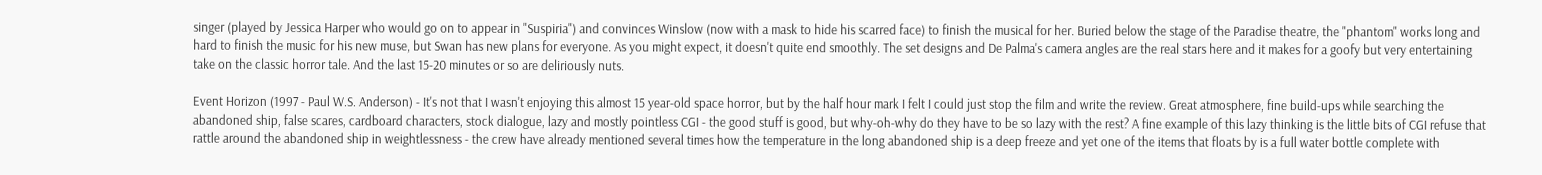singer (played by Jessica Harper who would go on to appear in "Suspiria") and convinces Winslow (now with a mask to hide his scarred face) to finish the musical for her. Buried below the stage of the Paradise theatre, the "phantom" works long and hard to finish the music for his new muse, but Swan has new plans for everyone. As you might expect, it doesn't quite end smoothly. The set designs and De Palma's camera angles are the real stars here and it makes for a goofy but very entertaining take on the classic horror tale. And the last 15-20 minutes or so are deliriously nuts.

Event Horizon (1997 - Paul W.S. Anderson) - It's not that I wasn't enjoying this almost 15 year-old space horror, but by the half hour mark I felt I could just stop the film and write the review. Great atmosphere, fine build-ups while searching the abandoned ship, false scares, cardboard characters, stock dialogue, lazy and mostly pointless CGI - the good stuff is good, but why-oh-why do they have to be so lazy with the rest? A fine example of this lazy thinking is the little bits of CGI refuse that rattle around the abandoned ship in weightlessness - the crew have already mentioned several times how the temperature in the long abandoned ship is a deep freeze and yet one of the items that floats by is a full water bottle complete with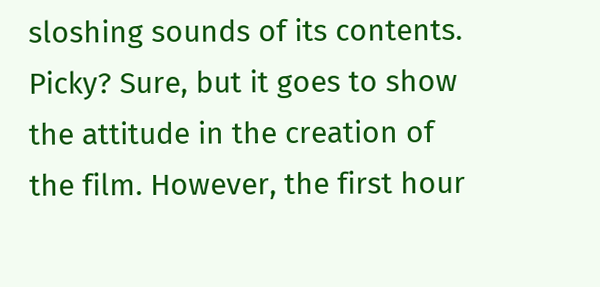sloshing sounds of its contents. Picky? Sure, but it goes to show the attitude in the creation of the film. However, the first hour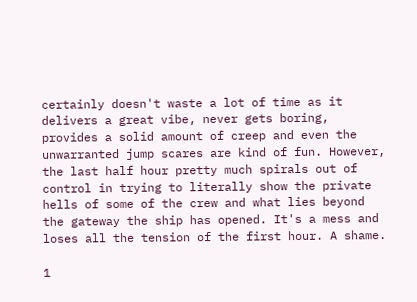certainly doesn't waste a lot of time as it delivers a great vibe, never gets boring, provides a solid amount of creep and even the unwarranted jump scares are kind of fun. However, the last half hour pretty much spirals out of control in trying to literally show the private hells of some of the crew and what lies beyond the gateway the ship has opened. It's a mess and loses all the tension of the first hour. A shame.

1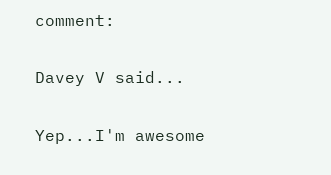comment:

Davey V said...

Yep...I'm awesome